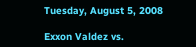Tuesday, August 5, 2008

Exxon Valdez vs.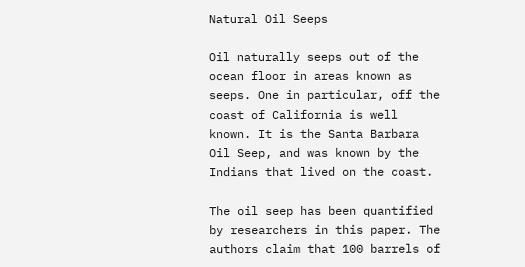Natural Oil Seeps

Oil naturally seeps out of the ocean floor in areas known as seeps. One in particular, off the coast of California is well known. It is the Santa Barbara Oil Seep, and was known by the Indians that lived on the coast.

The oil seep has been quantified by researchers in this paper. The authors claim that 100 barrels of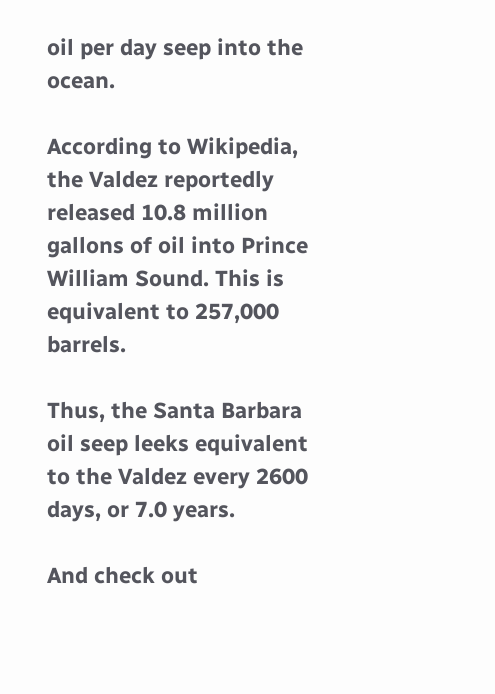oil per day seep into the ocean.

According to Wikipedia, the Valdez reportedly released 10.8 million gallons of oil into Prince William Sound. This is equivalent to 257,000 barrels.

Thus, the Santa Barbara oil seep leeks equivalent to the Valdez every 2600 days, or 7.0 years.

And check out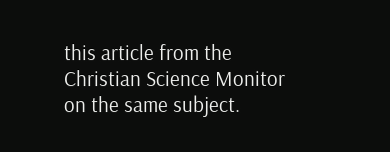this article from the Christian Science Monitor on the same subject.